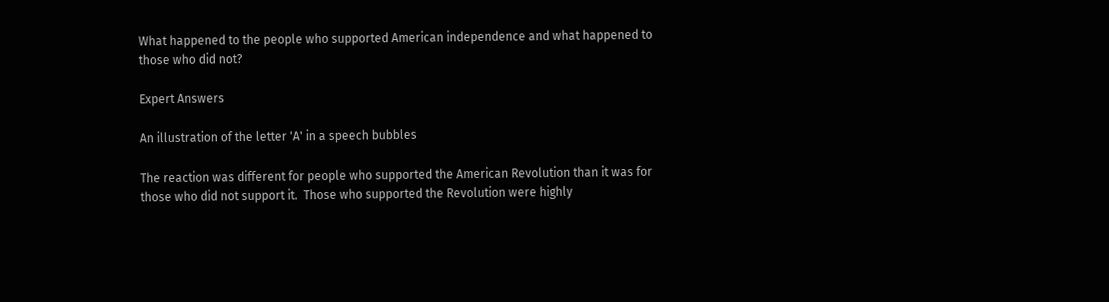What happened to the people who supported American independence and what happened to those who did not?

Expert Answers

An illustration of the letter 'A' in a speech bubbles

The reaction was different for people who supported the American Revolution than it was for those who did not support it.  Those who supported the Revolution were highly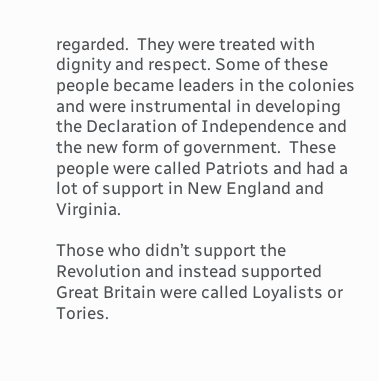regarded.  They were treated with dignity and respect. Some of these people became leaders in the colonies and were instrumental in developing the Declaration of Independence and the new form of government.  These people were called Patriots and had a lot of support in New England and Virginia.

Those who didn’t support the Revolution and instead supported Great Britain were called Loyalists or Tories.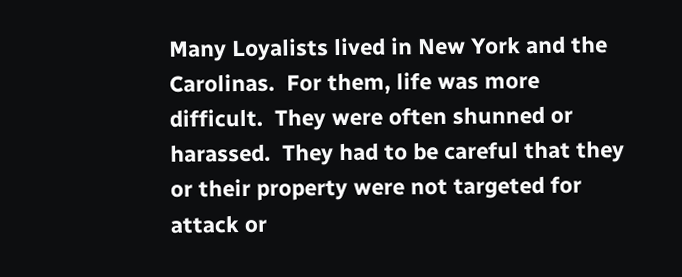Many Loyalists lived in New York and the Carolinas.  For them, life was more difficult.  They were often shunned or harassed.  They had to be careful that they or their property were not targeted for attack or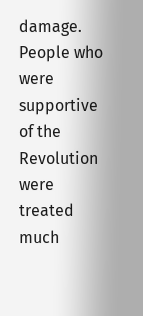damage. People who were supportive of the Revolution were treated much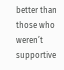better than those who weren’t supportive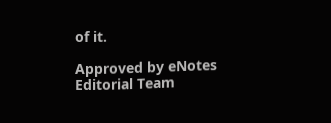of it.

Approved by eNotes Editorial Team